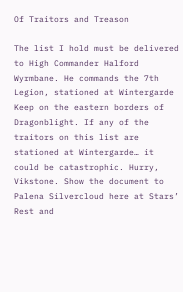Of Traitors and Treason

The list I hold must be delivered to High Commander Halford Wyrmbane. He commands the 7th Legion, stationed at Wintergarde Keep on the eastern borders of Dragonblight. If any of the traitors on this list are stationed at Wintergarde… it could be catastrophic. Hurry, Vikstone. Show the document to Palena Silvercloud here at Stars’ Rest and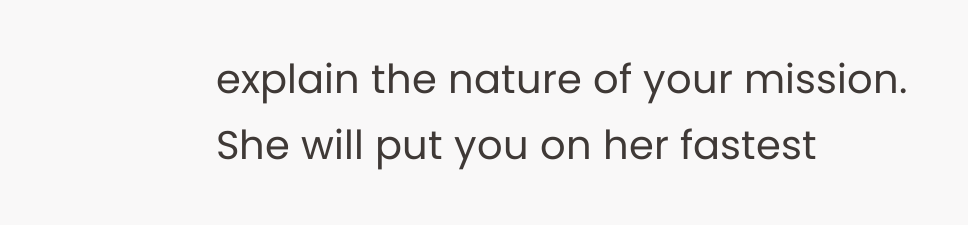explain the nature of your mission. She will put you on her fastest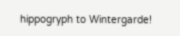hippogryph to Wintergarde!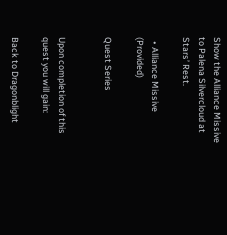Show the Alliance Missive to Palena Silvercloud at Stars’ Rest.

  • Alliance Missive (Provided)

Quest Series


Upon completion of this quest you will gain:

Back to Dragonblight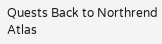Quests Back to Northrend Atlas